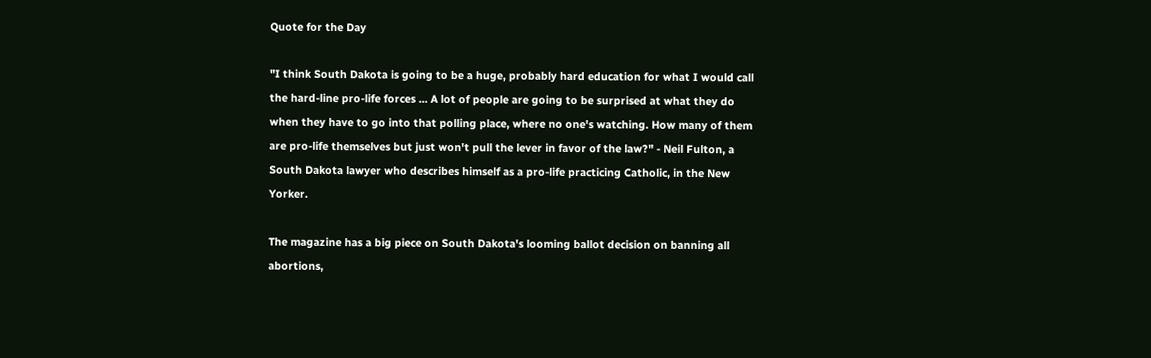Quote for the Day

"I think South Dakota is going to be a huge, probably hard education for what I would call the hard-line pro-life forces ... A lot of people are going to be surprised at what they do when they have to go into that polling place, where no one's watching. How many of them are pro-life themselves but just won't pull the lever in favor of the law?" - Neil Fulton, a South Dakota lawyer who describes himself as a pro-life practicing Catholic, in the New Yorker.

The magazine has a big piece on South Dakota's looming ballot decision on banning all abortions,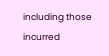including those incurred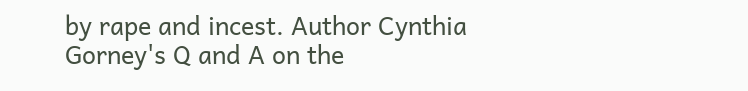by rape and incest. Author Cynthia Gorney's Q and A on the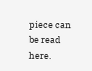piece can be read here.